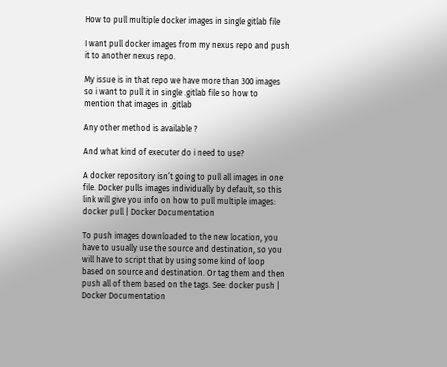How to pull multiple docker images in single gitlab file

I want pull docker images from my nexus repo and push it to another nexus repo.

My issue is in that repo we have more than 300 images so i want to pull it in single .gitlab file so how to mention that images in .gitlab

Any other method is available ?

And what kind of executer do i need to use?

A docker repository isn’t going to pull all images in one file. Docker pulls images individually by default, so this link will give you info on how to pull multiple images: docker pull | Docker Documentation

To push images downloaded to the new location, you have to usually use the source and destination, so you will have to script that by using some kind of loop based on source and destination. Or tag them and then push all of them based on the tags. See: docker push | Docker Documentation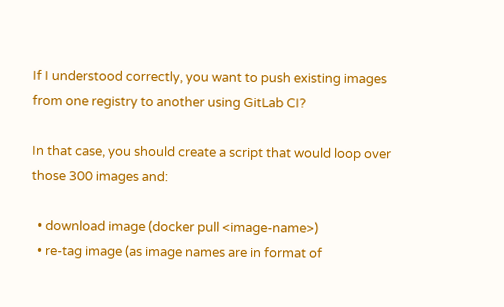If I understood correctly, you want to push existing images from one registry to another using GitLab CI?

In that case, you should create a script that would loop over those 300 images and:

  • download image (docker pull <image-name>)
  • re-tag image (as image names are in format of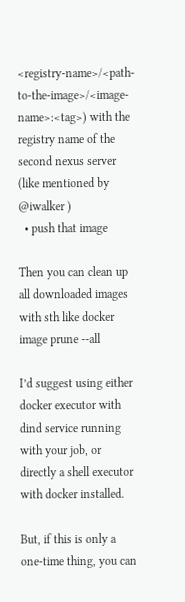<registry-name>/<path-to-the-image>/<image-name>:<tag>) with the registry name of the second nexus server (like mentioned by @iwalker )
  • push that image

Then you can clean up all downloaded images with sth like docker image prune --all

I’d suggest using either docker executor with dind service running with your job, or directly a shell executor with docker installed.

But, if this is only a one-time thing, you can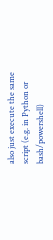also just execute the same script (e.g. in Python or bash/powershell)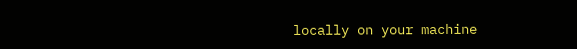locally on your machine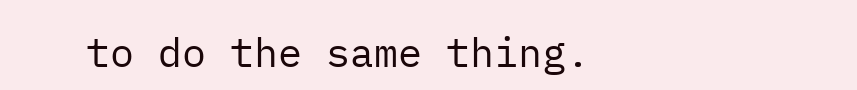to do the same thing.